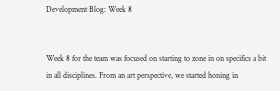Development Blog: Week 8


Week 8 for the team was focused on starting to zone in on specifics a bit in all disciplines. From an art perspective, we started honing in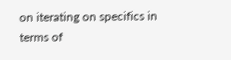on iterating on specifics in terms of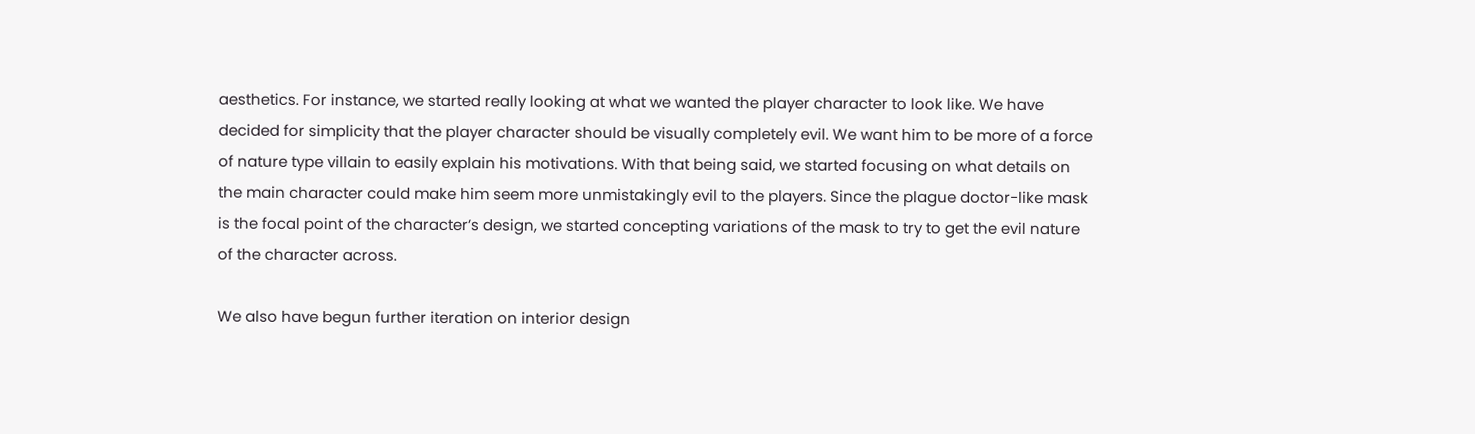aesthetics. For instance, we started really looking at what we wanted the player character to look like. We have decided for simplicity that the player character should be visually completely evil. We want him to be more of a force of nature type villain to easily explain his motivations. With that being said, we started focusing on what details on the main character could make him seem more unmistakingly evil to the players. Since the plague doctor-like mask is the focal point of the character’s design, we started concepting variations of the mask to try to get the evil nature of the character across.

We also have begun further iteration on interior design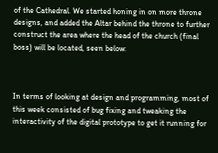of the Cathedral. We started honing in on more throne designs, and added the Altar behind the throne to further construct the area where the head of the church (final boss) will be located, seen below:



In terms of looking at design and programming, most of this week consisted of bug fixing and tweaking the interactivity of the digital prototype to get it running for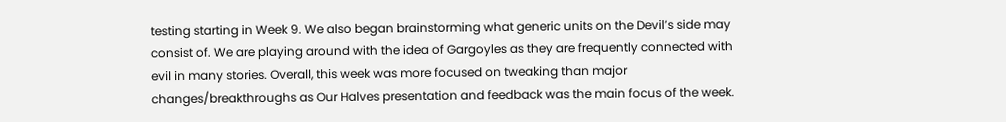testing starting in Week 9. We also began brainstorming what generic units on the Devil’s side may consist of. We are playing around with the idea of Gargoyles as they are frequently connected with evil in many stories. Overall, this week was more focused on tweaking than major changes/breakthroughs as Our Halves presentation and feedback was the main focus of the week.